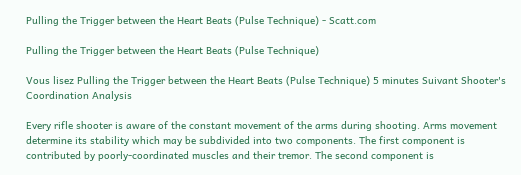Pulling the Trigger between the Heart Beats (Pulse Technique) - Scatt.com

Pulling the Trigger between the Heart Beats (Pulse Technique)

Vous lisez Pulling the Trigger between the Heart Beats (Pulse Technique) 5 minutes Suivant Shooter's Coordination Analysis

Every rifle shooter is aware of the constant movement of the arms during shooting. Arms movement determine its stability which may be subdivided into two components. The first component is contributed by poorly-coordinated muscles and their tremor. The second component is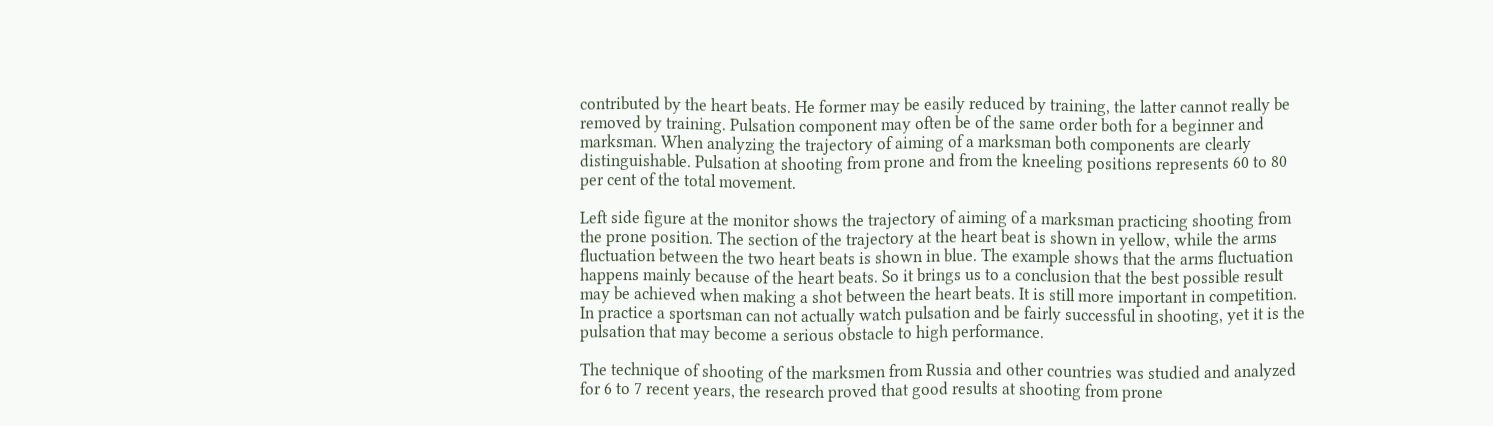contributed by the heart beats. He former may be easily reduced by training, the latter cannot really be removed by training. Pulsation component may often be of the same order both for a beginner and marksman. When analyzing the trajectory of aiming of a marksman both components are clearly distinguishable. Pulsation at shooting from prone and from the kneeling positions represents 60 to 80 per cent of the total movement.

Left side figure at the monitor shows the trajectory of aiming of a marksman practicing shooting from the prone position. The section of the trajectory at the heart beat is shown in yellow, while the arms fluctuation between the two heart beats is shown in blue. The example shows that the arms fluctuation happens mainly because of the heart beats. So it brings us to a conclusion that the best possible result may be achieved when making a shot between the heart beats. It is still more important in competition. In practice a sportsman can not actually watch pulsation and be fairly successful in shooting, yet it is the pulsation that may become a serious obstacle to high performance.

The technique of shooting of the marksmen from Russia and other countries was studied and analyzed for 6 to 7 recent years, the research proved that good results at shooting from prone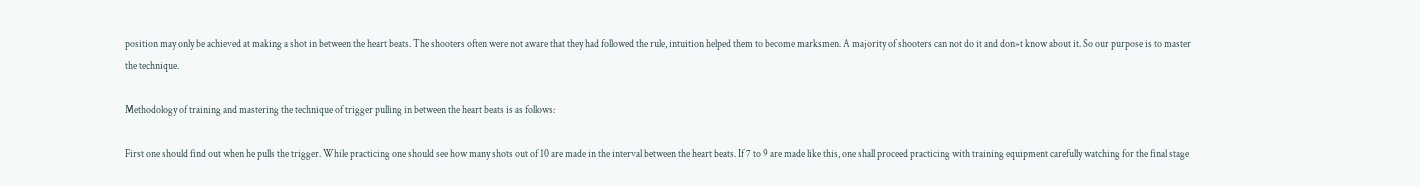position may only be achieved at making a shot in between the heart beats. The shooters often were not aware that they had followed the rule, intuition helped them to become marksmen. A majority of shooters can not do it and don»t know about it. So our purpose is to master the technique.

Methodology of training and mastering the technique of trigger pulling in between the heart beats is as follows:

First one should find out when he pulls the trigger. While practicing one should see how many shots out of 10 are made in the interval between the heart beats. If 7 to 9 are made like this, one shall proceed practicing with training equipment carefully watching for the final stage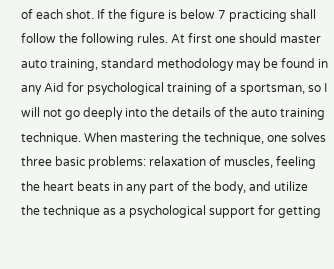of each shot. If the figure is below 7 practicing shall follow the following rules. At first one should master auto training, standard methodology may be found in any Aid for psychological training of a sportsman, so I will not go deeply into the details of the auto training technique. When mastering the technique, one solves three basic problems: relaxation of muscles, feeling the heart beats in any part of the body, and utilize the technique as a psychological support for getting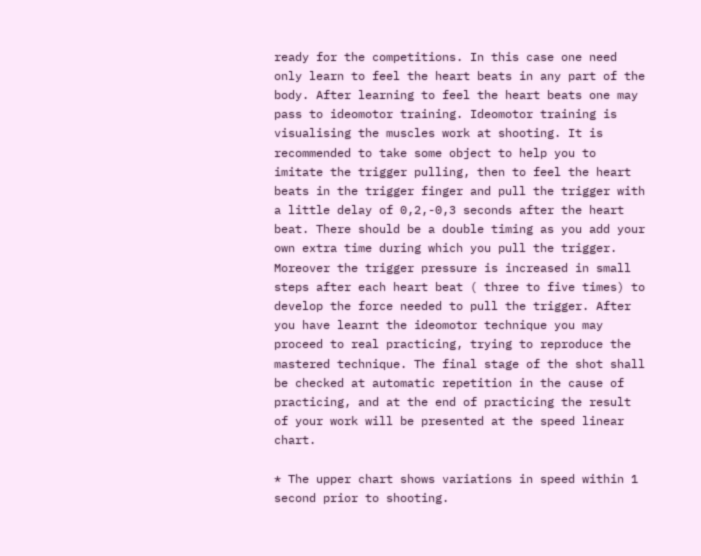ready for the competitions. In this case one need only learn to feel the heart beats in any part of the body. After learning to feel the heart beats one may pass to ideomotor training. Ideomotor training is visualising the muscles work at shooting. It is recommended to take some object to help you to imitate the trigger pulling, then to feel the heart beats in the trigger finger and pull the trigger with a little delay of 0,2,-0,3 seconds after the heart beat. There should be a double timing as you add your own extra time during which you pull the trigger. Moreover the trigger pressure is increased in small steps after each heart beat ( three to five times) to develop the force needed to pull the trigger. After you have learnt the ideomotor technique you may proceed to real practicing, trying to reproduce the mastered technique. The final stage of the shot shall be checked at automatic repetition in the cause of practicing, and at the end of practicing the result of your work will be presented at the speed linear chart.

* The upper chart shows variations in speed within 1 second prior to shooting.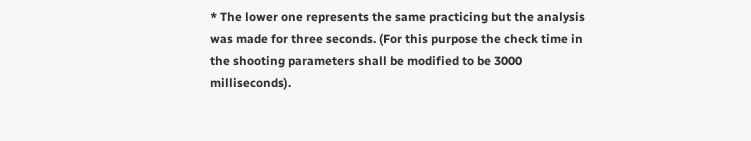* The lower one represents the same practicing but the analysis was made for three seconds. (For this purpose the check time in the shooting parameters shall be modified to be 3000 milliseconds).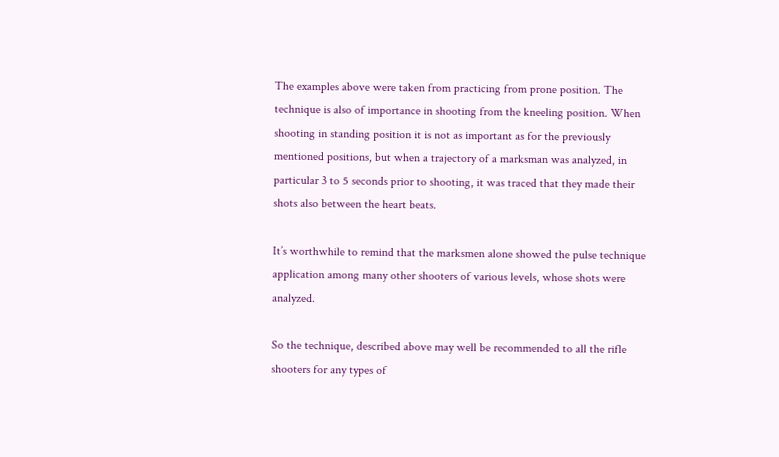The examples above were taken from practicing from prone position. The technique is also of importance in shooting from the kneeling position. When shooting in standing position it is not as important as for the previously mentioned positions, but when a trajectory of a marksman was analyzed, in particular 3 to 5 seconds prior to shooting, it was traced that they made their shots also between the heart beats.

It’s worthwhile to remind that the marksmen alone showed the pulse technique application among many other shooters of various levels, whose shots were analyzed.

So the technique, described above may well be recommended to all the rifle shooters for any types of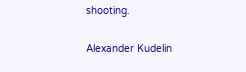shooting.

Alexander Kudelin